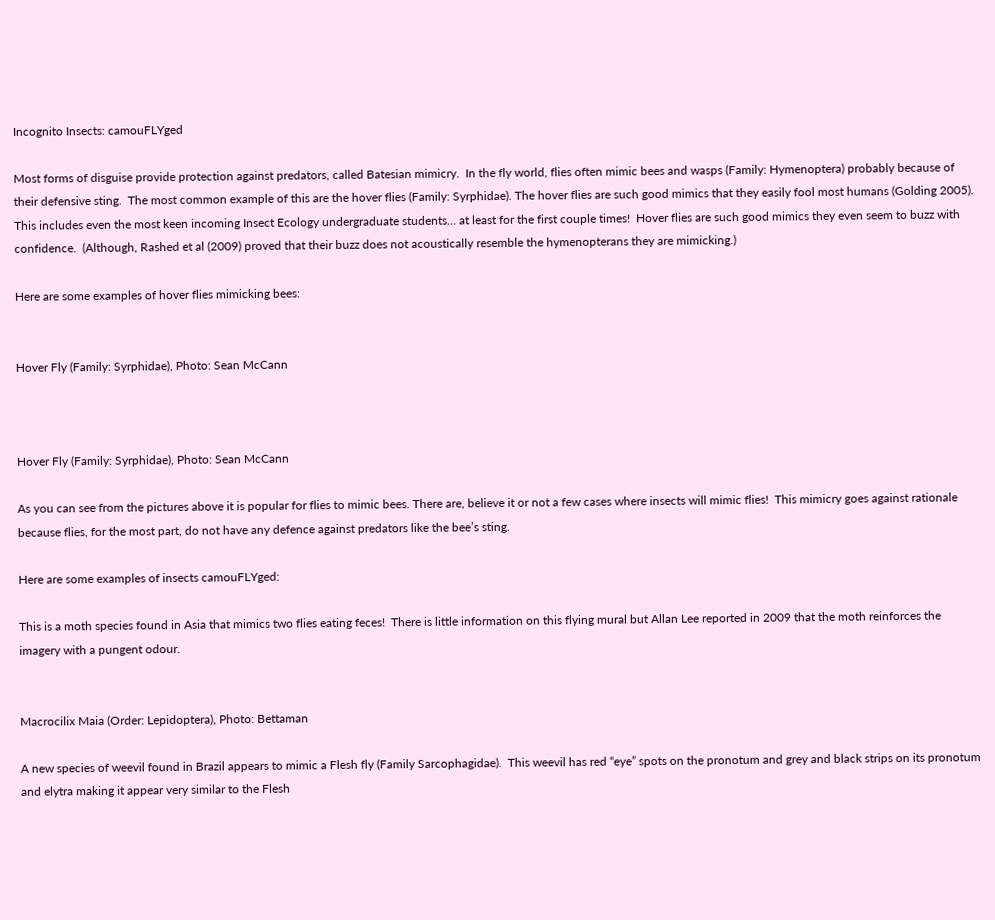Incognito Insects: camouFLYged

Most forms of disguise provide protection against predators, called Batesian mimicry.  In the fly world, flies often mimic bees and wasps (Family: Hymenoptera) probably because of their defensive sting.  The most common example of this are the hover flies (Family: Syrphidae). The hover flies are such good mimics that they easily fool most humans (Golding 2005). This includes even the most keen incoming Insect Ecology undergraduate students… at least for the first couple times!  Hover flies are such good mimics they even seem to buzz with confidence.  (Although, Rashed et al (2009) proved that their buzz does not acoustically resemble the hymenopterans they are mimicking.)

Here are some examples of hover flies mimicking bees:


Hover Fly (Family: Syrphidae), Photo: Sean McCann



Hover Fly (Family: Syrphidae), Photo: Sean McCann

As you can see from the pictures above it is popular for flies to mimic bees. There are, believe it or not a few cases where insects will mimic flies!  This mimicry goes against rationale because flies, for the most part, do not have any defence against predators like the bee’s sting.

Here are some examples of insects camouFLYged:

This is a moth species found in Asia that mimics two flies eating feces!  There is little information on this flying mural but Allan Lee reported in 2009 that the moth reinforces the imagery with a pungent odour.


Macrocilix Maia (Order: Lepidoptera), Photo: Bettaman

A new species of weevil found in Brazil appears to mimic a Flesh fly (Family Sarcophagidae).  This weevil has red “eye” spots on the pronotum and grey and black strips on its pronotum and elytra making it appear very similar to the Flesh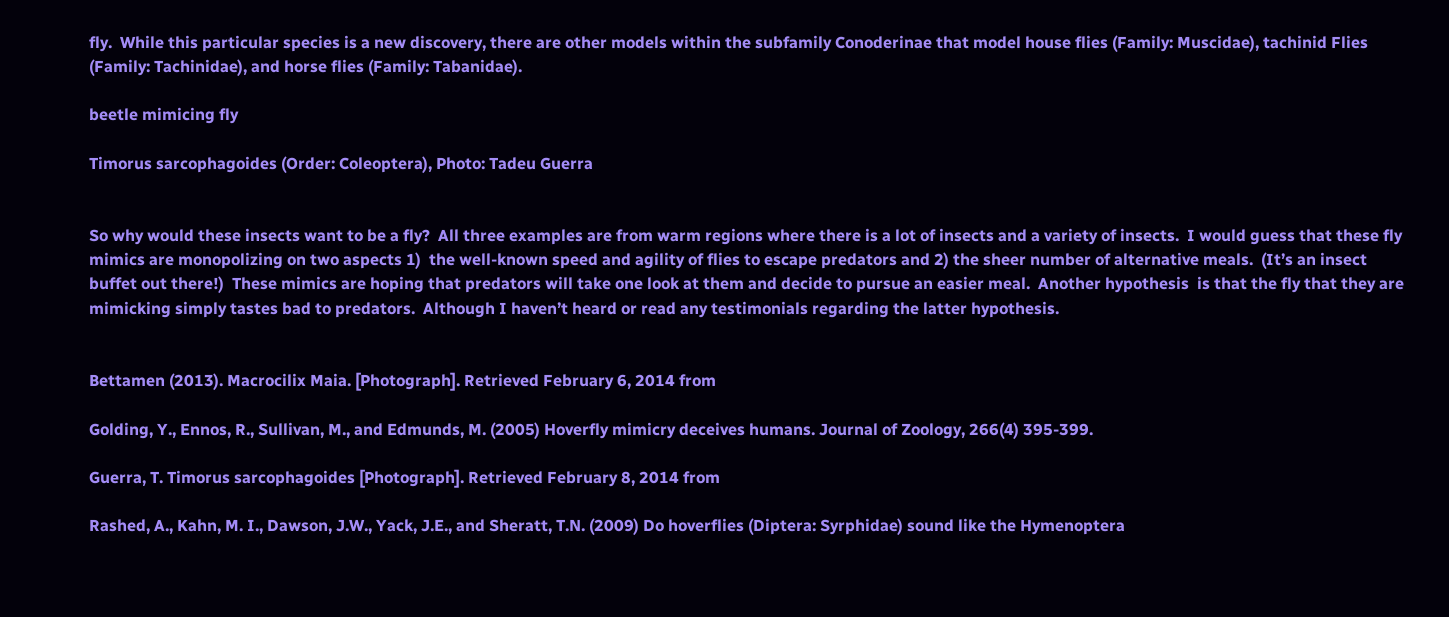fly.  While this particular species is a new discovery, there are other models within the subfamily Conoderinae that model house flies (Family: Muscidae), tachinid Flies (Family: Tachinidae), and horse flies (Family: Tabanidae).

beetle mimicing fly

Timorus sarcophagoides (Order: Coleoptera), Photo: Tadeu Guerra


So why would these insects want to be a fly?  All three examples are from warm regions where there is a lot of insects and a variety of insects.  I would guess that these fly mimics are monopolizing on two aspects 1)  the well-known speed and agility of flies to escape predators and 2) the sheer number of alternative meals.  (It’s an insect buffet out there!)  These mimics are hoping that predators will take one look at them and decide to pursue an easier meal.  Another hypothesis  is that the fly that they are mimicking simply tastes bad to predators.  Although I haven’t heard or read any testimonials regarding the latter hypothesis.


Bettamen (2013). Macrocilix Maia. [Photograph]. Retrieved February 6, 2014 from

Golding, Y., Ennos, R., Sullivan, M., and Edmunds, M. (2005) Hoverfly mimicry deceives humans. Journal of Zoology, 266(4) 395-399.

Guerra, T. Timorus sarcophagoides [Photograph]. Retrieved February 8, 2014 from

Rashed, A., Kahn, M. I., Dawson, J.W., Yack, J.E., and Sheratt, T.N. (2009) Do hoverflies (Diptera: Syrphidae) sound like the Hymenoptera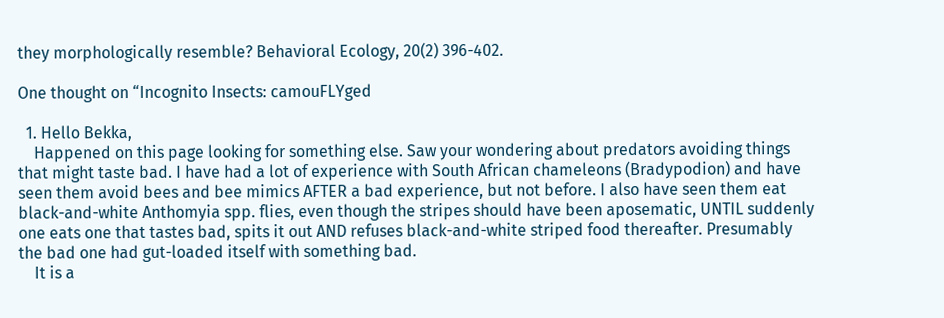they morphologically resemble? Behavioral Ecology, 20(2) 396-402.

One thought on “Incognito Insects: camouFLYged

  1. Hello Bekka,
    Happened on this page looking for something else. Saw your wondering about predators avoiding things that might taste bad. I have had a lot of experience with South African chameleons (Bradypodion) and have seen them avoid bees and bee mimics AFTER a bad experience, but not before. I also have seen them eat black-and-white Anthomyia spp. flies, even though the stripes should have been aposematic, UNTIL suddenly one eats one that tastes bad, spits it out AND refuses black-and-white striped food thereafter. Presumably the bad one had gut-loaded itself with something bad.
    It is a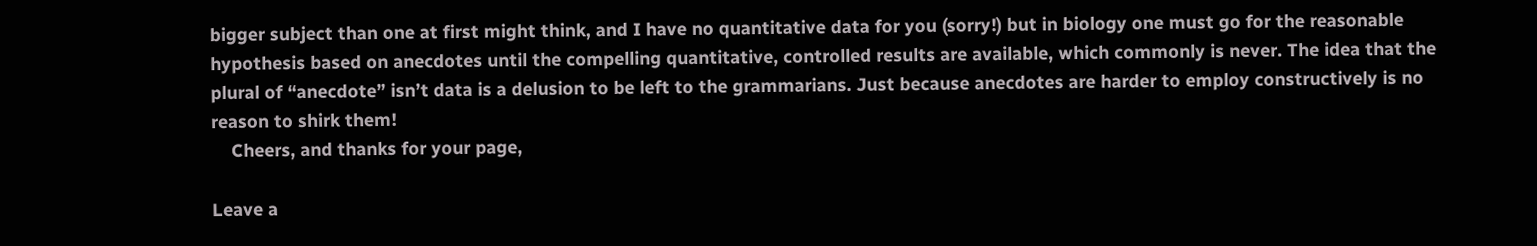bigger subject than one at first might think, and I have no quantitative data for you (sorry!) but in biology one must go for the reasonable hypothesis based on anecdotes until the compelling quantitative, controlled results are available, which commonly is never. The idea that the plural of “anecdote” isn’t data is a delusion to be left to the grammarians. Just because anecdotes are harder to employ constructively is no reason to shirk them!
    Cheers, and thanks for your page,

Leave a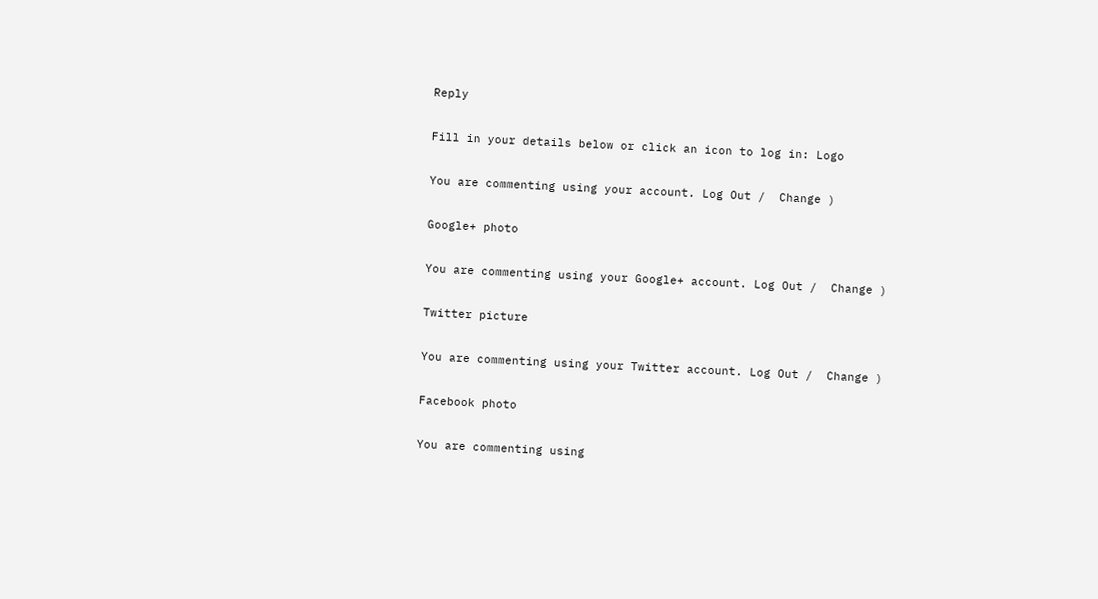Reply

Fill in your details below or click an icon to log in: Logo

You are commenting using your account. Log Out /  Change )

Google+ photo

You are commenting using your Google+ account. Log Out /  Change )

Twitter picture

You are commenting using your Twitter account. Log Out /  Change )

Facebook photo

You are commenting using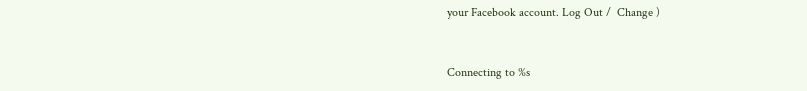your Facebook account. Log Out /  Change )


Connecting to %s